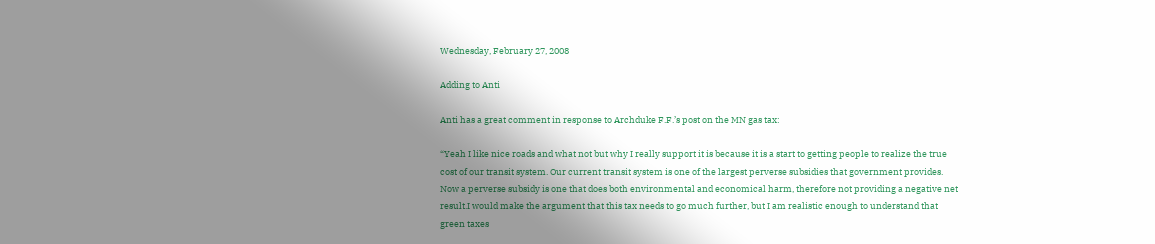Wednesday, February 27, 2008

Adding to Anti

Anti has a great comment in response to Archduke F.F.’s post on the MN gas tax:

“Yeah I like nice roads and what not but why I really support it is because it is a start to getting people to realize the true cost of our transit system. Our current transit system is one of the largest perverse subsidies that government provides. Now a perverse subsidy is one that does both environmental and economical harm, therefore not providing a negative net result.I would make the argument that this tax needs to go much further, but I am realistic enough to understand that green taxes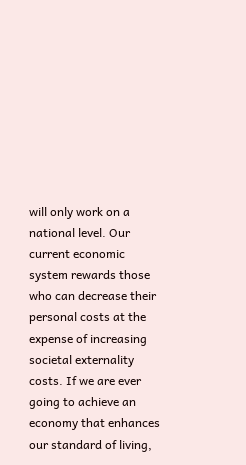will only work on a national level. Our current economic system rewards those who can decrease their personal costs at the expense of increasing societal externality costs. If we are ever going to achieve an economy that enhances our standard of living,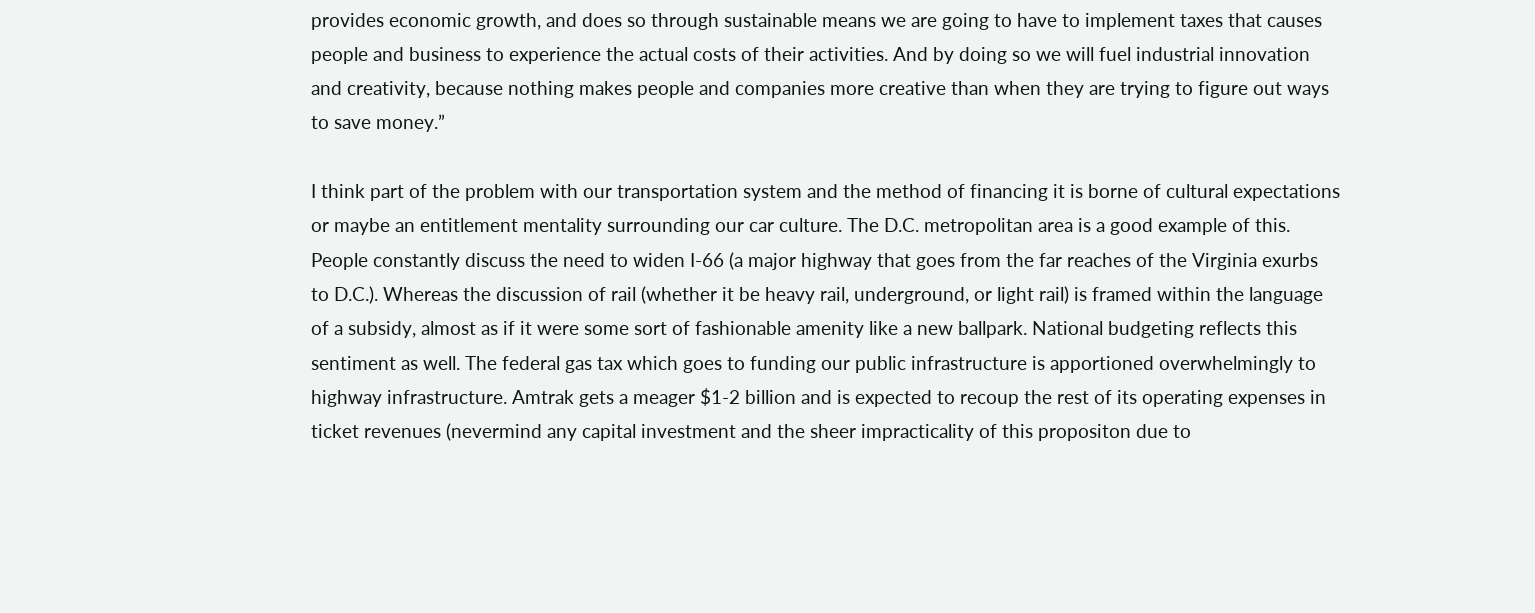provides economic growth, and does so through sustainable means we are going to have to implement taxes that causes people and business to experience the actual costs of their activities. And by doing so we will fuel industrial innovation and creativity, because nothing makes people and companies more creative than when they are trying to figure out ways to save money.”

I think part of the problem with our transportation system and the method of financing it is borne of cultural expectations or maybe an entitlement mentality surrounding our car culture. The D.C. metropolitan area is a good example of this. People constantly discuss the need to widen I-66 (a major highway that goes from the far reaches of the Virginia exurbs to D.C.). Whereas the discussion of rail (whether it be heavy rail, underground, or light rail) is framed within the language of a subsidy, almost as if it were some sort of fashionable amenity like a new ballpark. National budgeting reflects this sentiment as well. The federal gas tax which goes to funding our public infrastructure is apportioned overwhelmingly to highway infrastructure. Amtrak gets a meager $1-2 billion and is expected to recoup the rest of its operating expenses in ticket revenues (nevermind any capital investment and the sheer impracticality of this propositon due to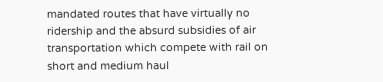mandated routes that have virtually no ridership and the absurd subsidies of air transportation which compete with rail on short and medium haul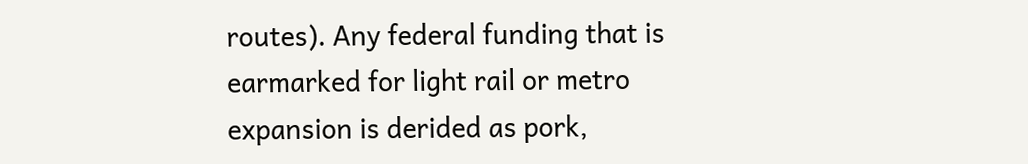routes). Any federal funding that is earmarked for light rail or metro expansion is derided as pork,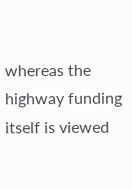whereas the highway funding itself is viewed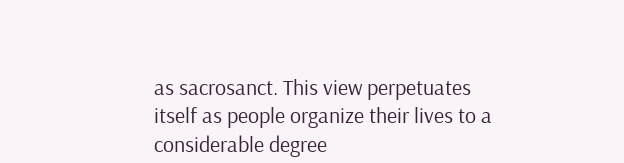as sacrosanct. This view perpetuates itself as people organize their lives to a considerable degree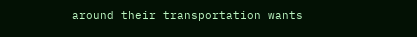around their transportation wants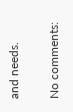and needs.

No comments: